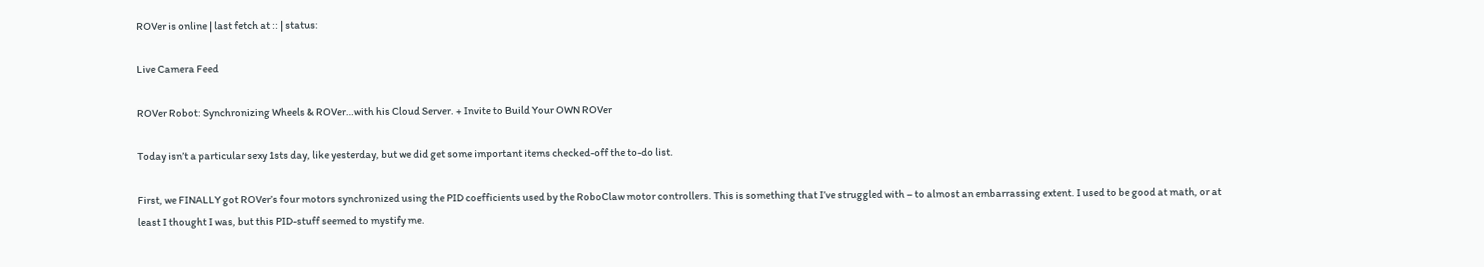ROVer is online | last fetch at :: | status:

Live Camera Feed

ROVer Robot: Synchronizing Wheels & ROVer…with his Cloud Server. + Invite to Build Your OWN ROVer

Today isn’t a particular sexy 1sts day, like yesterday, but we did get some important items checked-off the to-do list.

First, we FINALLY got ROVer’s four motors synchronized using the PID coefficients used by the RoboClaw motor controllers. This is something that I’ve struggled with – to almost an embarrassing extent. I used to be good at math, or at least I thought I was, but this PID-stuff seemed to mystify me.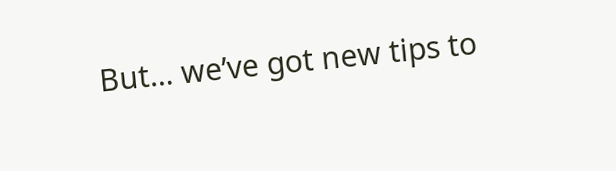But… we’ve got new tips to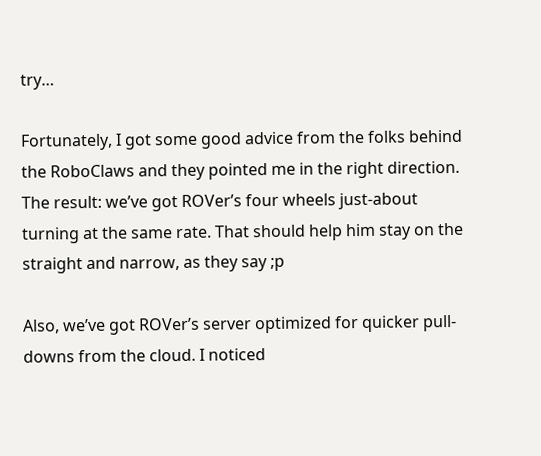try…

Fortunately, I got some good advice from the folks behind the RoboClaws and they pointed me in the right direction. The result: we’ve got ROVer’s four wheels just-about turning at the same rate. That should help him stay on the straight and narrow, as they say ;p

Also, we’ve got ROVer’s server optimized for quicker pull-downs from the cloud. I noticed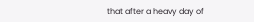that after a heavy day of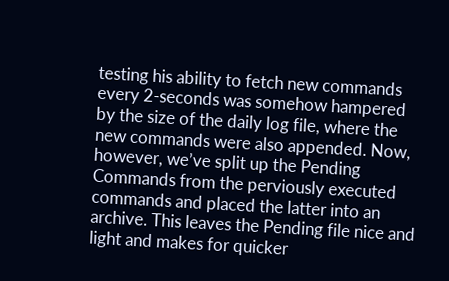testing his ability to fetch new commands every 2-seconds was somehow hampered by the size of the daily log file, where the new commands were also appended. Now, however, we’ve split up the Pending Commands from the perviously executed commands and placed the latter into an archive. This leaves the Pending file nice and light and makes for quicker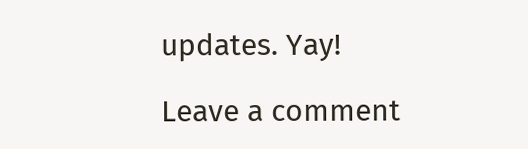updates. Yay!

Leave a comment